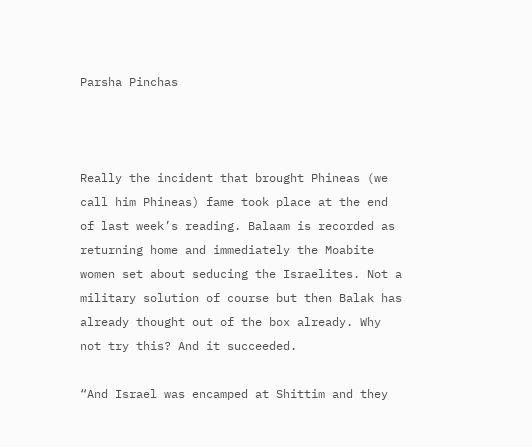Parsha Pinchas



Really the incident that brought Phineas (we call him Phineas) fame took place at the end of last week’s reading. Balaam is recorded as returning home and immediately the Moabite women set about seducing the Israelites. Not a military solution of course but then Balak has already thought out of the box already. Why not try this? And it succeeded.

“And Israel was encamped at Shittim and they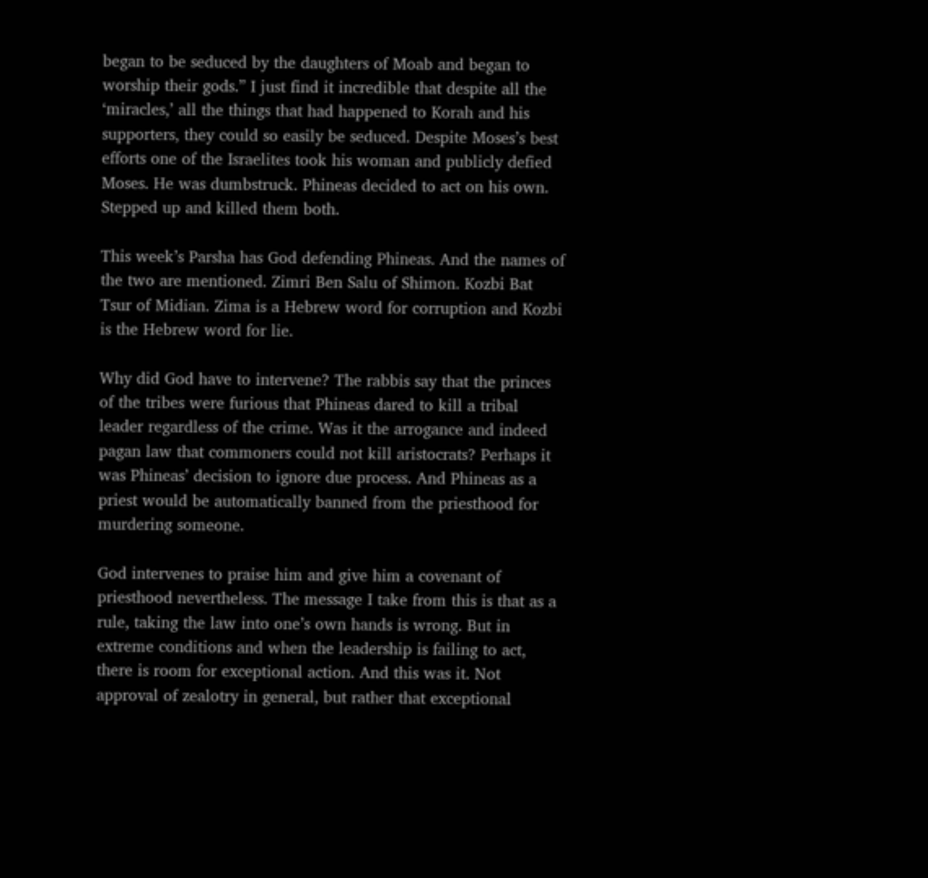began to be seduced by the daughters of Moab and began to worship their gods.” I just find it incredible that despite all the ‘miracles,’ all the things that had happened to Korah and his supporters, they could so easily be seduced. Despite Moses’s best efforts one of the Israelites took his woman and publicly defied Moses. He was dumbstruck. Phineas decided to act on his own. Stepped up and killed them both.

This week’s Parsha has God defending Phineas. And the names of the two are mentioned. Zimri Ben Salu of Shimon. Kozbi Bat Tsur of Midian. Zima is a Hebrew word for corruption and Kozbi is the Hebrew word for lie.

Why did God have to intervene? The rabbis say that the princes of the tribes were furious that Phineas dared to kill a tribal leader regardless of the crime. Was it the arrogance and indeed pagan law that commoners could not kill aristocrats? Perhaps it was Phineas’ decision to ignore due process. And Phineas as a priest would be automatically banned from the priesthood for murdering someone.

God intervenes to praise him and give him a covenant of priesthood nevertheless. The message I take from this is that as a rule, taking the law into one’s own hands is wrong. But in extreme conditions and when the leadership is failing to act, there is room for exceptional action. And this was it. Not approval of zealotry in general, but rather that exceptional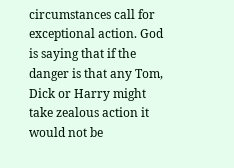circumstances call for exceptional action. God is saying that if the danger is that any Tom, Dick or Harry might take zealous action it would not be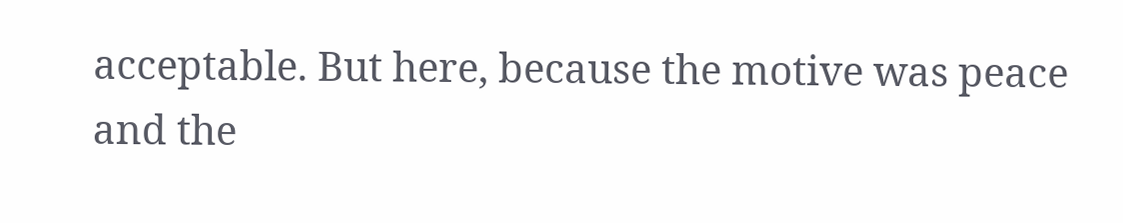acceptable. But here, because the motive was peace and the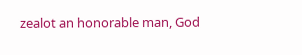zealot an honorable man, God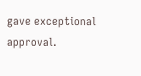gave exceptional approval.